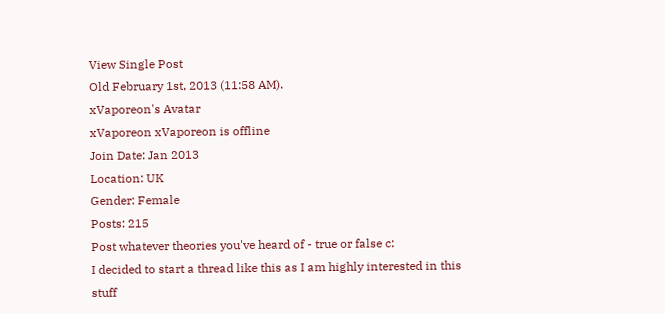View Single Post
Old February 1st, 2013 (11:58 AM).
xVaporeon's Avatar
xVaporeon xVaporeon is offline
Join Date: Jan 2013
Location: UK
Gender: Female
Posts: 215
Post whatever theories you've heard of - true or false c:
I decided to start a thread like this as I am highly interested in this stuff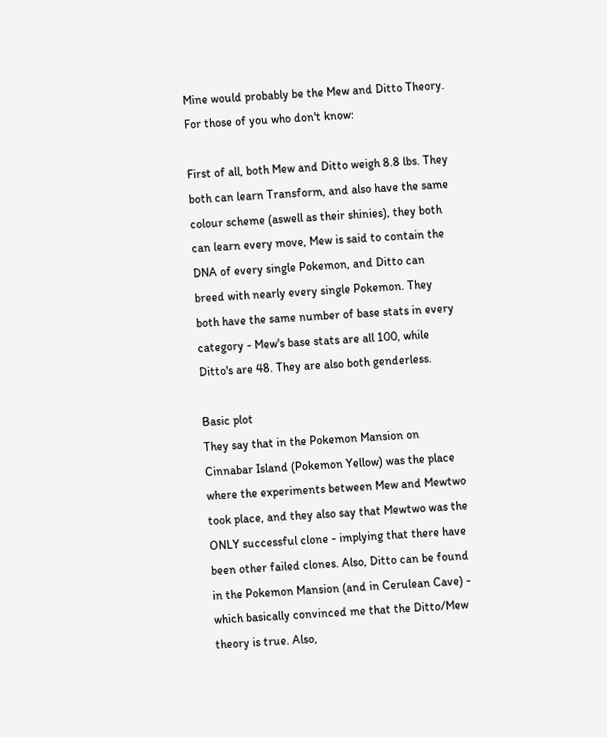Mine would probably be the Mew and Ditto Theory. For those of you who don't know:

First of all, both Mew and Ditto weigh 8.8 lbs. They both can learn Transform, and also have the same colour scheme (aswell as their shinies), they both can learn every move, Mew is said to contain the DNA of every single Pokemon, and Ditto can breed with nearly every single Pokemon. They both have the same number of base stats in every category - Mew's base stats are all 100, while Ditto's are 48. They are also both genderless.

Basic plot
They say that in the Pokemon Mansion on Cinnabar Island (Pokemon Yellow) was the place where the experiments between Mew and Mewtwo took place, and they also say that Mewtwo was the ONLY successful clone - implying that there have been other failed clones. Also, Ditto can be found in the Pokemon Mansion (and in Cerulean Cave) - which basically convinced me that the Ditto/Mew theory is true. Also,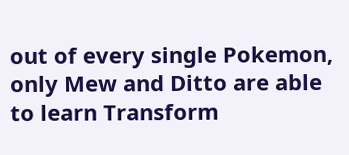out of every single Pokemon, only Mew and Ditto are able to learn Transform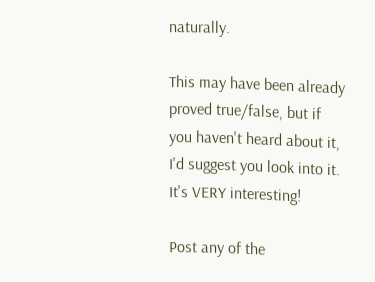naturally.

This may have been already proved true/false, but if you haven't heard about it, I'd suggest you look into it. It's VERY interesting!

Post any of the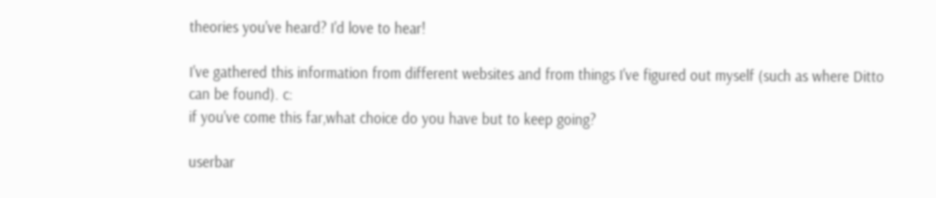theories you've heard? I'd love to hear!

I've gathered this information from different websites and from things I've figured out myself (such as where Ditto can be found). c:
if you've come this far,what choice do you have but to keep going?

userbar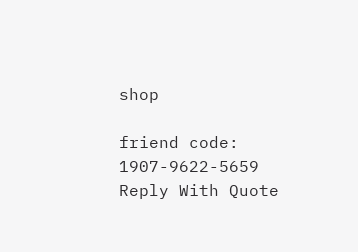shop

friend code: 1907-9622-5659
Reply With Quote